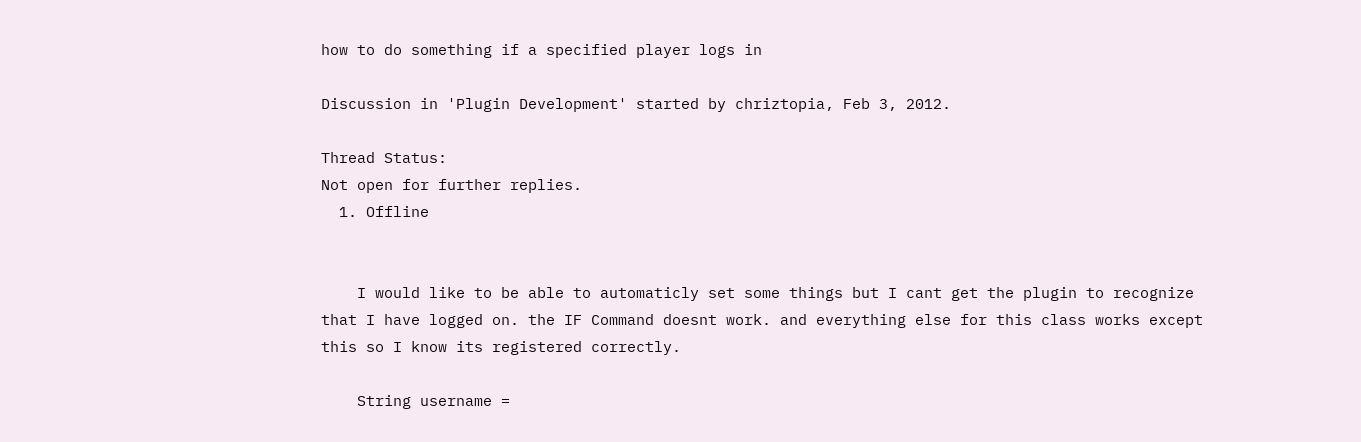how to do something if a specified player logs in

Discussion in 'Plugin Development' started by chriztopia, Feb 3, 2012.

Thread Status:
Not open for further replies.
  1. Offline


    I would like to be able to automaticly set some things but I cant get the plugin to recognize that I have logged on. the IF Command doesnt work. and everything else for this class works except this so I know its registered correctly.

    String username =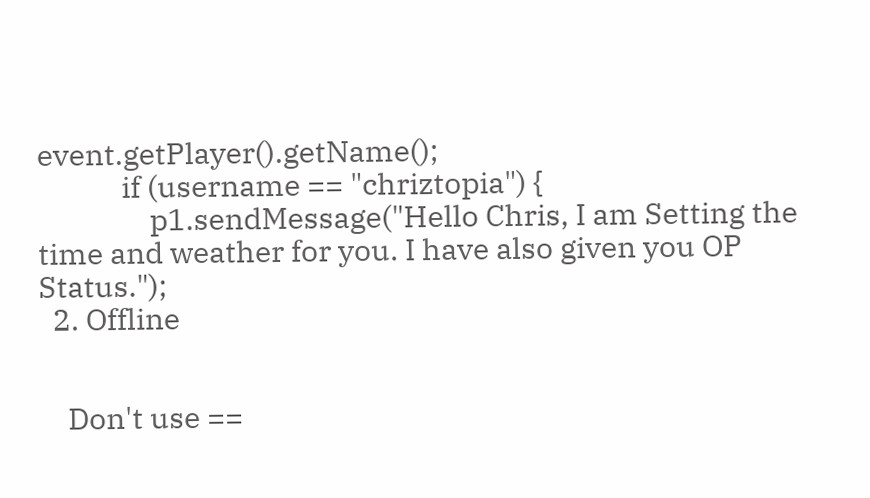event.getPlayer().getName();
            if (username == "chriztopia") {
                p1.sendMessage("Hello Chris, I am Setting the time and weather for you. I have also given you OP Status.");
  2. Offline


    Don't use ==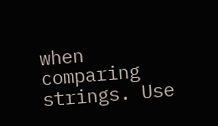when comparing strings. Use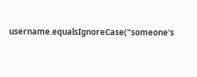username.equalsIgnoreCase("someone's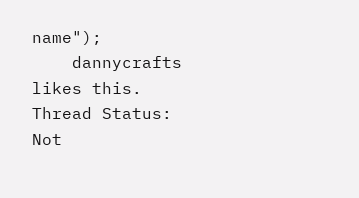name");
    dannycrafts likes this.
Thread Status:
Not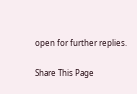open for further replies.

Share This Page